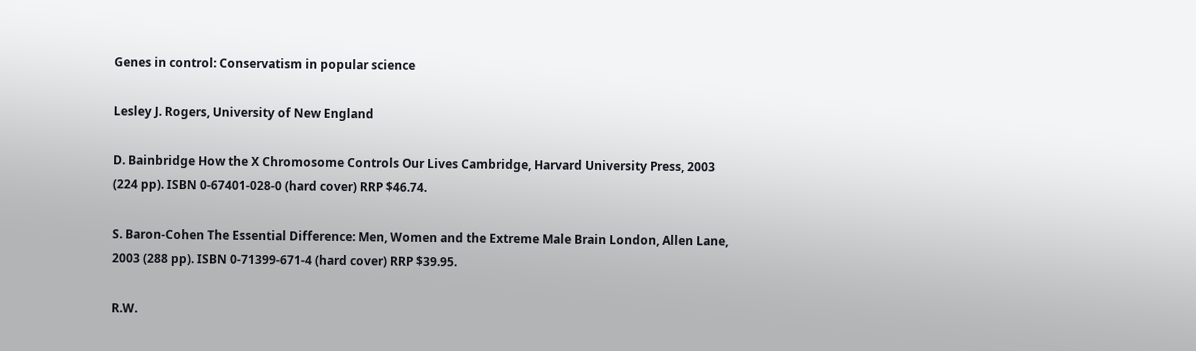Genes in control: Conservatism in popular science

Lesley J. Rogers, University of New England

D. Bainbridge How the X Chromosome Controls Our Lives Cambridge, Harvard University Press, 2003 (224 pp). ISBN 0-67401-028-0 (hard cover) RRP $46.74.

S. Baron-Cohen The Essential Difference: Men, Women and the Extreme Male Brain London, Allen Lane, 2003 (288 pp). ISBN 0-71399-671-4 (hard cover) RRP $39.95.

R.W.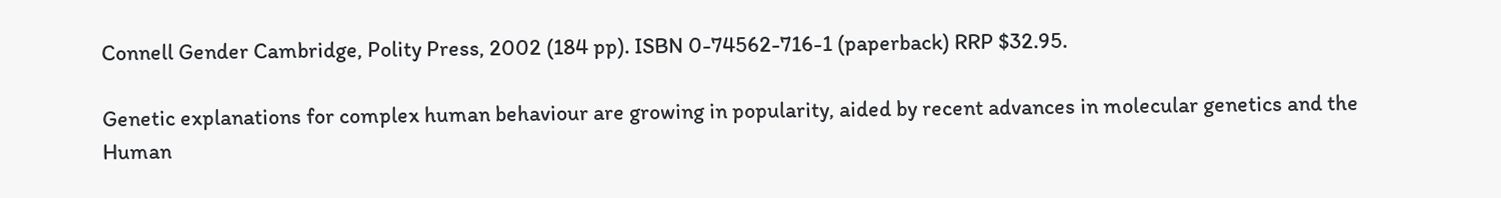Connell Gender Cambridge, Polity Press, 2002 (184 pp). ISBN 0-74562-716-1 (paperback) RRP $32.95.

Genetic explanations for complex human behaviour are growing in popularity, aided by recent advances in molecular genetics and the Human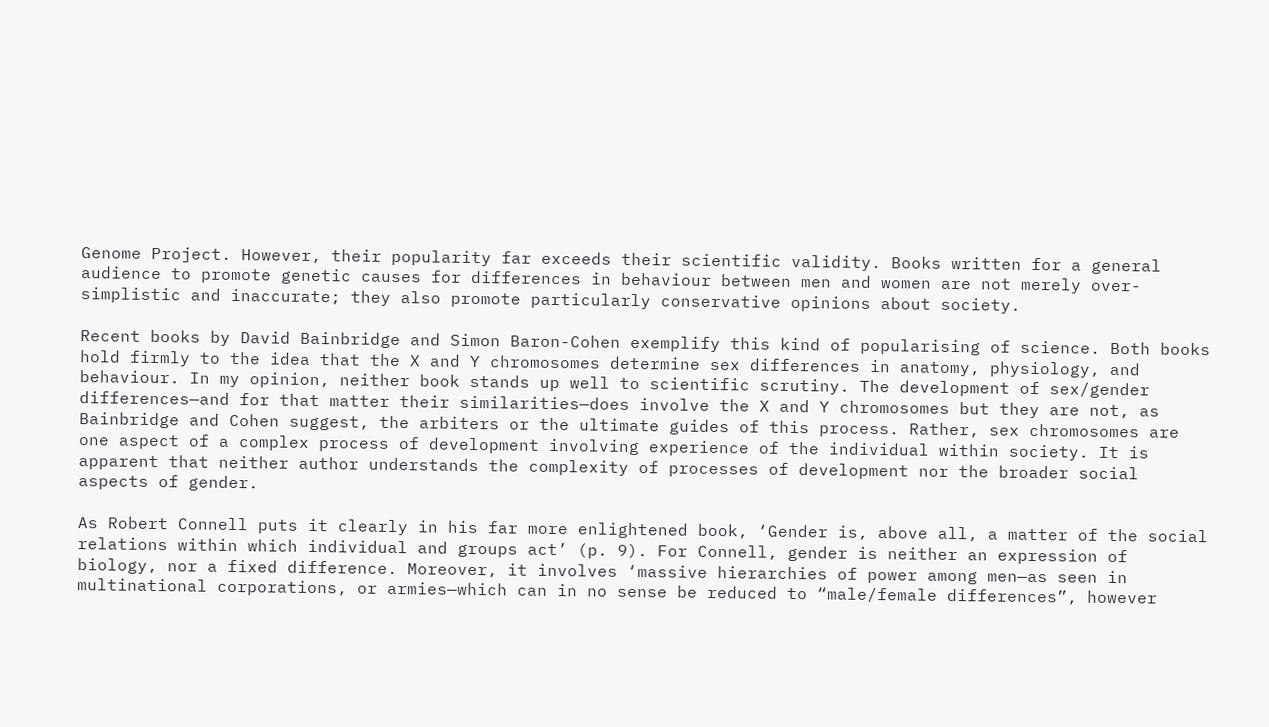Genome Project. However, their popularity far exceeds their scientific validity. Books written for a general audience to promote genetic causes for differences in behaviour between men and women are not merely over-simplistic and inaccurate; they also promote particularly conservative opinions about society.

Recent books by David Bainbridge and Simon Baron-Cohen exemplify this kind of popularising of science. Both books hold firmly to the idea that the X and Y chromosomes determine sex differences in anatomy, physiology, and behaviour. In my opinion, neither book stands up well to scientific scrutiny. The development of sex/gender differences—and for that matter their similarities—does involve the X and Y chromosomes but they are not, as Bainbridge and Cohen suggest, the arbiters or the ultimate guides of this process. Rather, sex chromosomes are one aspect of a complex process of development involving experience of the individual within society. It is apparent that neither author understands the complexity of processes of development nor the broader social aspects of gender.

As Robert Connell puts it clearly in his far more enlightened book, ‘Gender is, above all, a matter of the social relations within which individual and groups act’ (p. 9). For Connell, gender is neither an expression of biology, nor a fixed difference. Moreover, it involves ‘massive hierarchies of power among men—as seen in multinational corporations, or armies—which can in no sense be reduced to “male/female differences”, however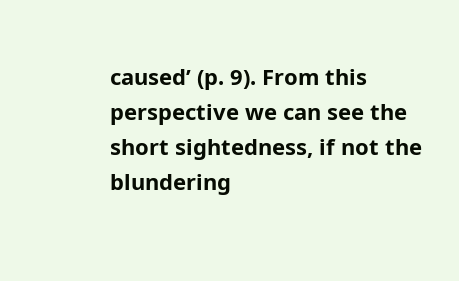caused’ (p. 9). From this perspective we can see the short sightedness, if not the blundering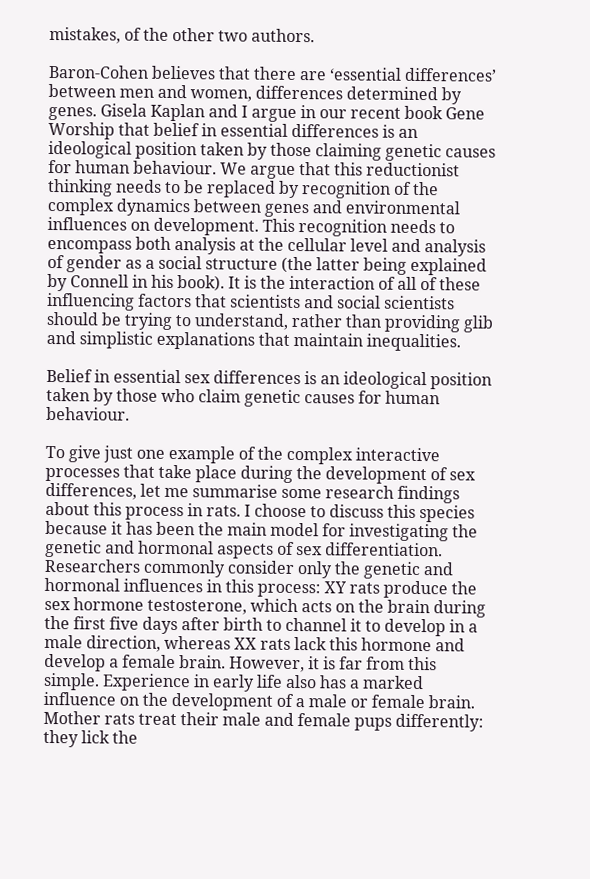mistakes, of the other two authors.

Baron-Cohen believes that there are ‘essential differences’ between men and women, differences determined by genes. Gisela Kaplan and I argue in our recent book Gene Worship that belief in essential differences is an ideological position taken by those claiming genetic causes for human behaviour. We argue that this reductionist thinking needs to be replaced by recognition of the complex dynamics between genes and environmental influences on development. This recognition needs to encompass both analysis at the cellular level and analysis of gender as a social structure (the latter being explained by Connell in his book). It is the interaction of all of these influencing factors that scientists and social scientists should be trying to understand, rather than providing glib and simplistic explanations that maintain inequalities.

Belief in essential sex differences is an ideological position taken by those who claim genetic causes for human behaviour.

To give just one example of the complex interactive processes that take place during the development of sex differences, let me summarise some research findings about this process in rats. I choose to discuss this species because it has been the main model for investigating the genetic and hormonal aspects of sex differentiation. Researchers commonly consider only the genetic and hormonal influences in this process: XY rats produce the sex hormone testosterone, which acts on the brain during the first five days after birth to channel it to develop in a male direction, whereas XX rats lack this hormone and develop a female brain. However, it is far from this simple. Experience in early life also has a marked influence on the development of a male or female brain. Mother rats treat their male and female pups differently: they lick the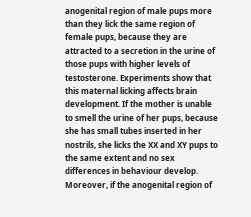anogenital region of male pups more than they lick the same region of female pups, because they are attracted to a secretion in the urine of those pups with higher levels of testosterone. Experiments show that this maternal licking affects brain development. If the mother is unable to smell the urine of her pups, because she has small tubes inserted in her nostrils, she licks the XX and XY pups to the same extent and no sex differences in behaviour develop. Moreover, if the anogenital region of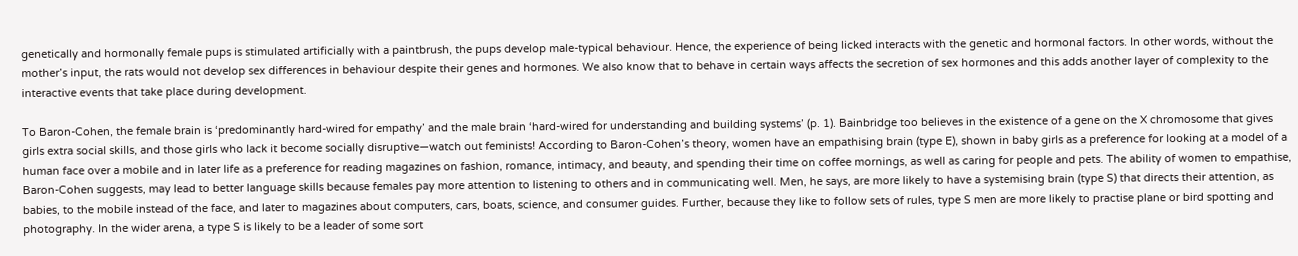genetically and hormonally female pups is stimulated artificially with a paintbrush, the pups develop male-typical behaviour. Hence, the experience of being licked interacts with the genetic and hormonal factors. In other words, without the mother’s input, the rats would not develop sex differences in behaviour despite their genes and hormones. We also know that to behave in certain ways affects the secretion of sex hormones and this adds another layer of complexity to the interactive events that take place during development.

To Baron-Cohen, the female brain is ‘predominantly hard-wired for empathy’ and the male brain ‘hard-wired for understanding and building systems’ (p. 1). Bainbridge too believes in the existence of a gene on the X chromosome that gives girls extra social skills, and those girls who lack it become socially disruptive—watch out feminists! According to Baron-Cohen’s theory, women have an empathising brain (type E), shown in baby girls as a preference for looking at a model of a human face over a mobile and in later life as a preference for reading magazines on fashion, romance, intimacy, and beauty, and spending their time on coffee mornings, as well as caring for people and pets. The ability of women to empathise, Baron-Cohen suggests, may lead to better language skills because females pay more attention to listening to others and in communicating well. Men, he says, are more likely to have a systemising brain (type S) that directs their attention, as babies, to the mobile instead of the face, and later to magazines about computers, cars, boats, science, and consumer guides. Further, because they like to follow sets of rules, type S men are more likely to practise plane or bird spotting and photography. In the wider arena, a type S is likely to be a leader of some sort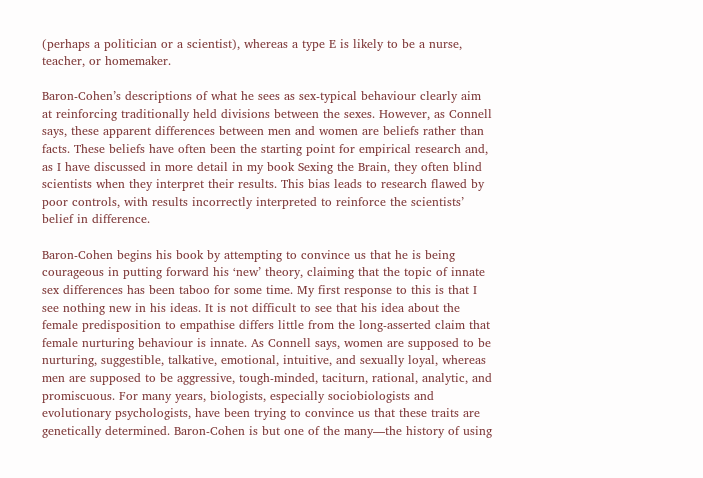(perhaps a politician or a scientist), whereas a type E is likely to be a nurse, teacher, or homemaker.

Baron-Cohen’s descriptions of what he sees as sex-typical behaviour clearly aim at reinforcing traditionally held divisions between the sexes. However, as Connell says, these apparent differences between men and women are beliefs rather than facts. These beliefs have often been the starting point for empirical research and, as I have discussed in more detail in my book Sexing the Brain, they often blind scientists when they interpret their results. This bias leads to research flawed by poor controls, with results incorrectly interpreted to reinforce the scientists’ belief in difference.

Baron-Cohen begins his book by attempting to convince us that he is being courageous in putting forward his ‘new’ theory, claiming that the topic of innate sex differences has been taboo for some time. My first response to this is that I see nothing new in his ideas. It is not difficult to see that his idea about the female predisposition to empathise differs little from the long-asserted claim that female nurturing behaviour is innate. As Connell says, women are supposed to be nurturing, suggestible, talkative, emotional, intuitive, and sexually loyal, whereas men are supposed to be aggressive, tough-minded, taciturn, rational, analytic, and promiscuous. For many years, biologists, especially sociobiologists and evolutionary psychologists, have been trying to convince us that these traits are genetically determined. Baron-Cohen is but one of the many—the history of using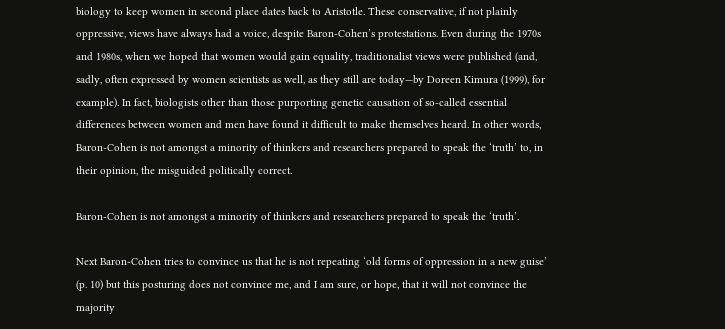biology to keep women in second place dates back to Aristotle. These conservative, if not plainly oppressive, views have always had a voice, despite Baron-Cohen’s protestations. Even during the 1970s and 1980s, when we hoped that women would gain equality, traditionalist views were published (and, sadly, often expressed by women scientists as well, as they still are today—by Doreen Kimura (1999), for example). In fact, biologists other than those purporting genetic causation of so-called essential differences between women and men have found it difficult to make themselves heard. In other words, Baron-Cohen is not amongst a minority of thinkers and researchers prepared to speak the ‘truth’ to, in their opinion, the misguided politically correct.

Baron-Cohen is not amongst a minority of thinkers and researchers prepared to speak the ‘truth’.

Next Baron-Cohen tries to convince us that he is not repeating ‘old forms of oppression in a new guise’ (p. 10) but this posturing does not convince me, and I am sure, or hope, that it will not convince the majority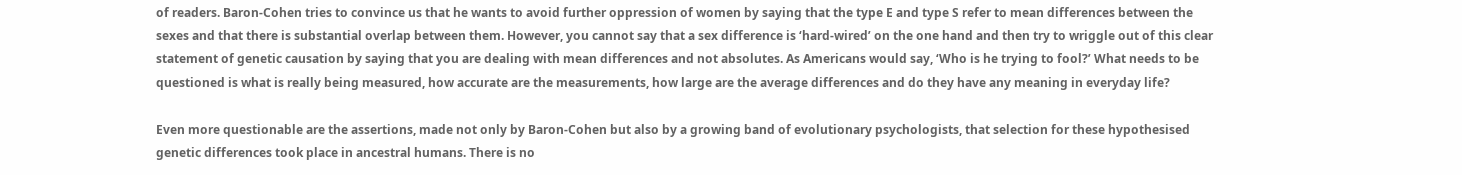of readers. Baron-Cohen tries to convince us that he wants to avoid further oppression of women by saying that the type E and type S refer to mean differences between the sexes and that there is substantial overlap between them. However, you cannot say that a sex difference is ‘hard-wired’ on the one hand and then try to wriggle out of this clear statement of genetic causation by saying that you are dealing with mean differences and not absolutes. As Americans would say, ‘Who is he trying to fool?’ What needs to be questioned is what is really being measured, how accurate are the measurements, how large are the average differences and do they have any meaning in everyday life?

Even more questionable are the assertions, made not only by Baron-Cohen but also by a growing band of evolutionary psychologists, that selection for these hypothesised genetic differences took place in ancestral humans. There is no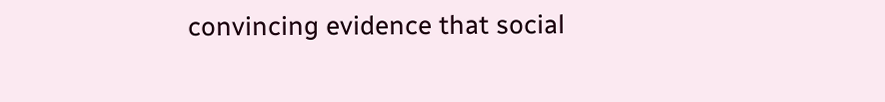convincing evidence that social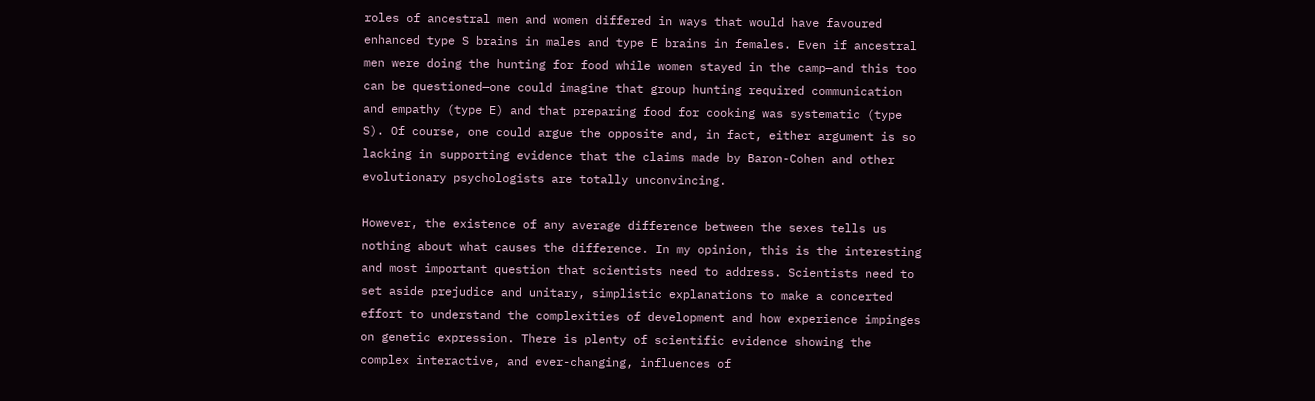roles of ancestral men and women differed in ways that would have favoured enhanced type S brains in males and type E brains in females. Even if ancestral men were doing the hunting for food while women stayed in the camp—and this too can be questioned—one could imagine that group hunting required communication and empathy (type E) and that preparing food for cooking was systematic (type S). Of course, one could argue the opposite and, in fact, either argument is so lacking in supporting evidence that the claims made by Baron-Cohen and other evolutionary psychologists are totally unconvincing.

However, the existence of any average difference between the sexes tells us nothing about what causes the difference. In my opinion, this is the interesting and most important question that scientists need to address. Scientists need to set aside prejudice and unitary, simplistic explanations to make a concerted effort to understand the complexities of development and how experience impinges on genetic expression. There is plenty of scientific evidence showing the complex interactive, and ever-changing, influences of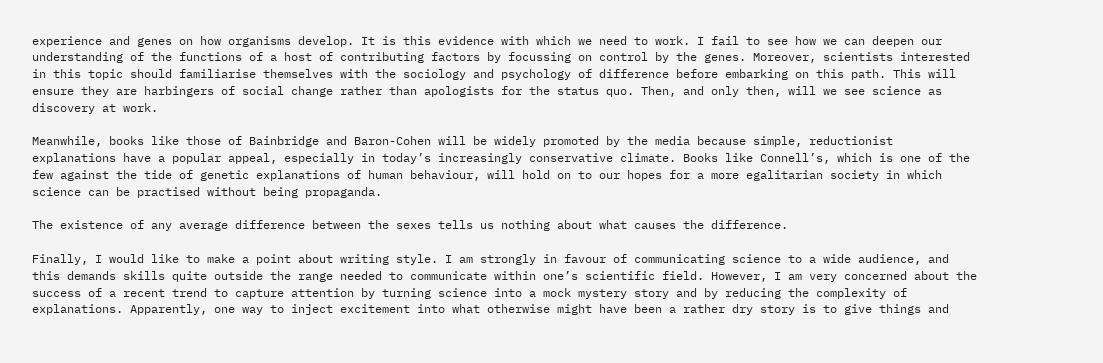experience and genes on how organisms develop. It is this evidence with which we need to work. I fail to see how we can deepen our understanding of the functions of a host of contributing factors by focussing on control by the genes. Moreover, scientists interested in this topic should familiarise themselves with the sociology and psychology of difference before embarking on this path. This will ensure they are harbingers of social change rather than apologists for the status quo. Then, and only then, will we see science as discovery at work.

Meanwhile, books like those of Bainbridge and Baron-Cohen will be widely promoted by the media because simple, reductionist explanations have a popular appeal, especially in today’s increasingly conservative climate. Books like Connell’s, which is one of the few against the tide of genetic explanations of human behaviour, will hold on to our hopes for a more egalitarian society in which science can be practised without being propaganda.

The existence of any average difference between the sexes tells us nothing about what causes the difference.

Finally, I would like to make a point about writing style. I am strongly in favour of communicating science to a wide audience, and this demands skills quite outside the range needed to communicate within one’s scientific field. However, I am very concerned about the success of a recent trend to capture attention by turning science into a mock mystery story and by reducing the complexity of explanations. Apparently, one way to inject excitement into what otherwise might have been a rather dry story is to give things and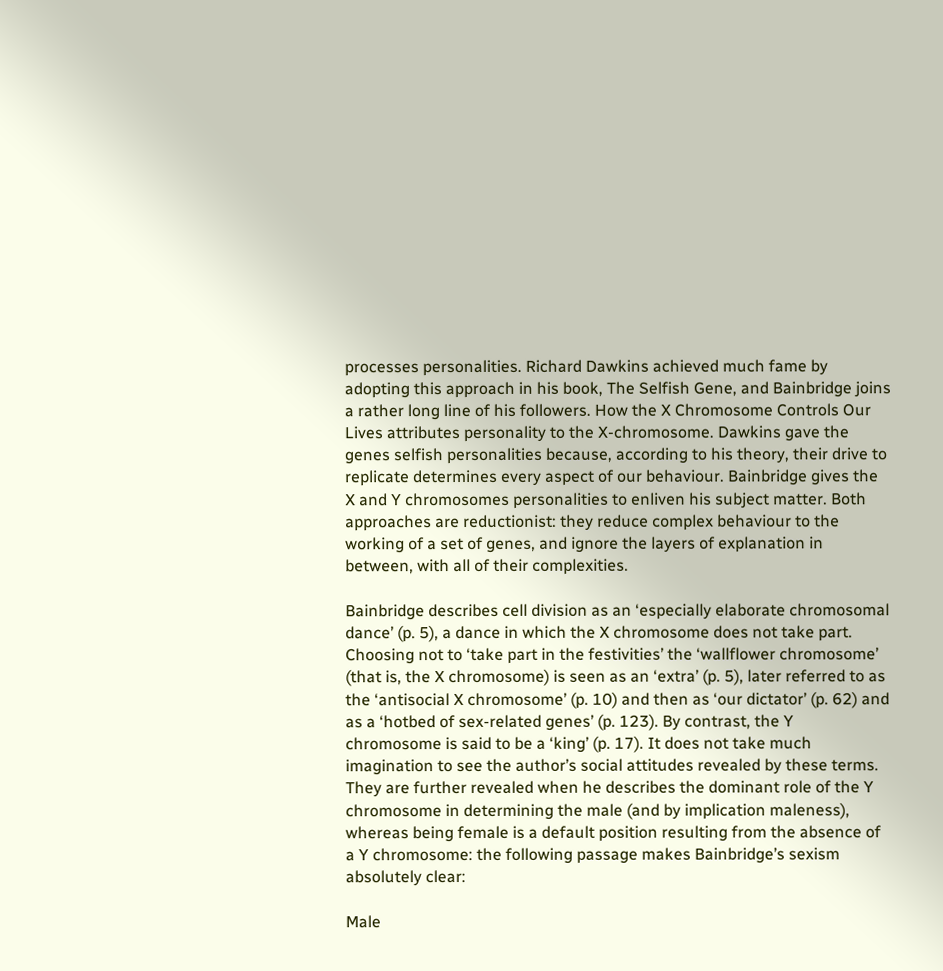processes personalities. Richard Dawkins achieved much fame by adopting this approach in his book, The Selfish Gene, and Bainbridge joins a rather long line of his followers. How the X Chromosome Controls Our Lives attributes personality to the X-chromosome. Dawkins gave the genes selfish personalities because, according to his theory, their drive to replicate determines every aspect of our behaviour. Bainbridge gives the X and Y chromosomes personalities to enliven his subject matter. Both approaches are reductionist: they reduce complex behaviour to the working of a set of genes, and ignore the layers of explanation in between, with all of their complexities.

Bainbridge describes cell division as an ‘especially elaborate chromosomal dance’ (p. 5), a dance in which the X chromosome does not take part. Choosing not to ‘take part in the festivities’ the ‘wallflower chromosome’ (that is, the X chromosome) is seen as an ‘extra’ (p. 5), later referred to as the ‘antisocial X chromosome’ (p. 10) and then as ‘our dictator’ (p. 62) and as a ‘hotbed of sex-related genes’ (p. 123). By contrast, the Y chromosome is said to be a ‘king’ (p. 17). It does not take much imagination to see the author’s social attitudes revealed by these terms. They are further revealed when he describes the dominant role of the Y chromosome in determining the male (and by implication maleness), whereas being female is a default position resulting from the absence of a Y chromosome: the following passage makes Bainbridge’s sexism absolutely clear:

Male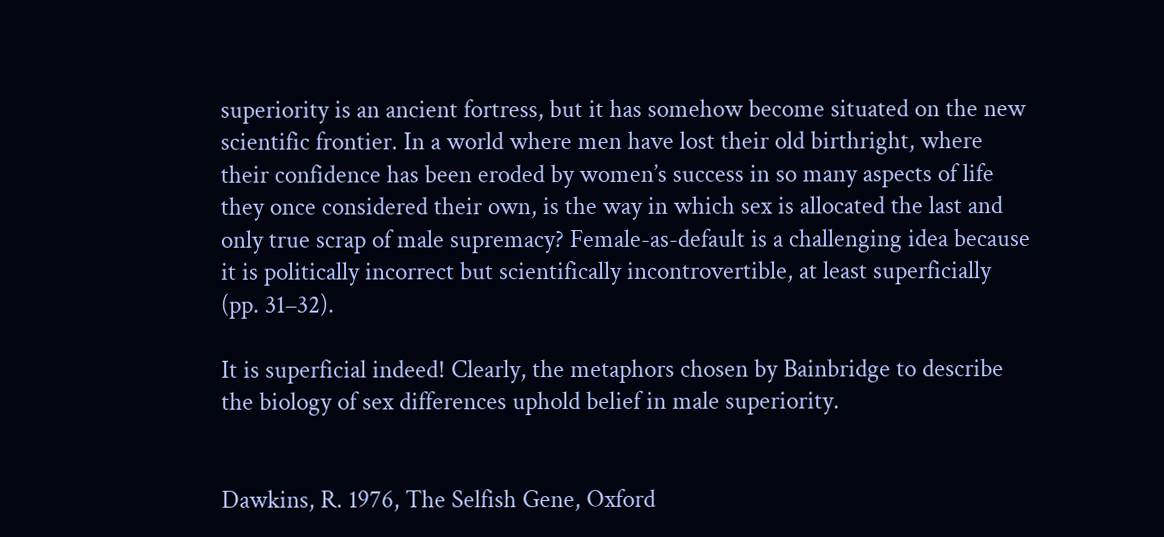superiority is an ancient fortress, but it has somehow become situated on the new scientific frontier. In a world where men have lost their old birthright, where their confidence has been eroded by women’s success in so many aspects of life they once considered their own, is the way in which sex is allocated the last and only true scrap of male supremacy? Female-as-default is a challenging idea because it is politically incorrect but scientifically incontrovertible, at least superficially (pp. 31–32).

It is superficial indeed! Clearly, the metaphors chosen by Bainbridge to describe the biology of sex differences uphold belief in male superiority.


Dawkins, R. 1976, The Selfish Gene, Oxford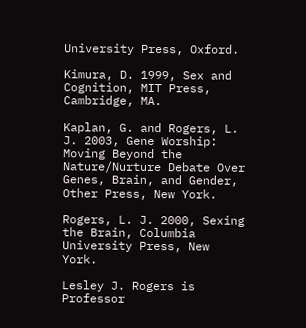University Press, Oxford.

Kimura, D. 1999, Sex and Cognition, MIT Press, Cambridge, MA.

Kaplan, G. and Rogers, L. J. 2003, Gene Worship: Moving Beyond the Nature/Nurture Debate Over Genes, Brain, and Gender, Other Press, New York.

Rogers, L. J. 2000, Sexing the Brain, Columbia University Press, New York.

Lesley J. Rogers is Professor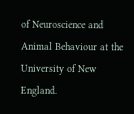of Neuroscience and Animal Behaviour at the University of New England.